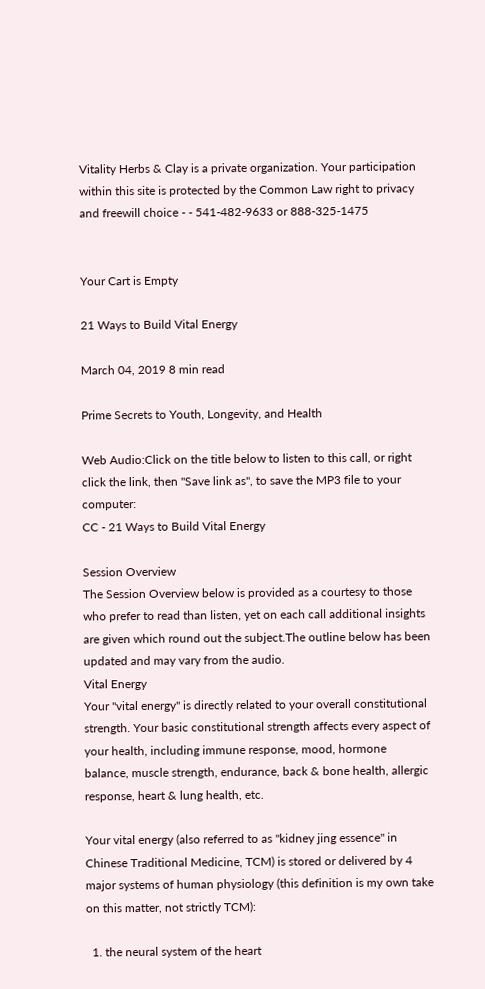Vitality Herbs & Clay is a private organization. Your participation within this site is protected by the Common Law right to privacy and freewill choice - - 541-482-9633 or 888-325-1475


Your Cart is Empty

21 Ways to Build Vital Energy

March 04, 2019 8 min read

Prime Secrets to Youth, Longevity, and Health

Web Audio:Click on the title below to listen to this call, or right click the link, then "Save link as", to save the MP3 file to your computer:
CC - 21 Ways to Build Vital Energy

Session Overview
The Session Overview below is provided as a courtesy to those who prefer to read than listen, yet on each call additional insights are given which round out the subject.The outline below has been updated and may vary from the audio.
Vital Energy
Your "vital energy" is directly related to your overall constitutional strength. Your basic constitutional strength affects every aspect of your health, including immune response, mood, hormone balance, muscle strength, endurance, back & bone health, allergic response, heart & lung health, etc.

Your vital energy (also referred to as "kidney jing essence" in Chinese Traditional Medicine, TCM) is stored or delivered by 4 major systems of human physiology (this definition is my own take on this matter, not strictly TCM):

  1. the neural system of the heart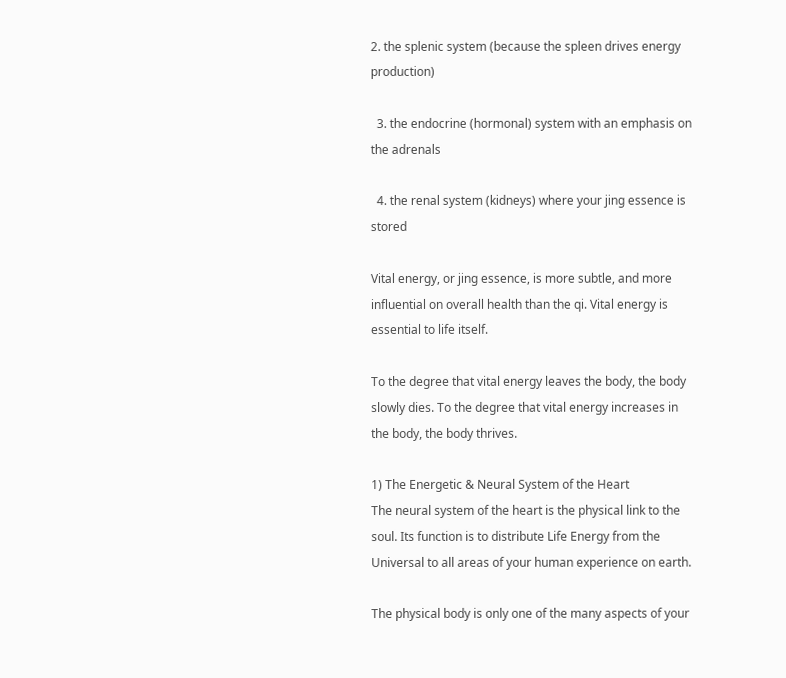2. the splenic system (because the spleen drives energy production)

  3. the endocrine (hormonal) system with an emphasis on the adrenals

  4. the renal system (kidneys) where your jing essence is stored

Vital energy, or jing essence, is more subtle, and more influential on overall health than the qi. Vital energy is essential to life itself.

To the degree that vital energy leaves the body, the body slowly dies. To the degree that vital energy increases in the body, the body thrives.

1) The Energetic & Neural System of the Heart
The neural system of the heart is the physical link to the soul. Its function is to distribute Life Energy from the Universal to all areas of your human experience on earth.

The physical body is only one of the many aspects of your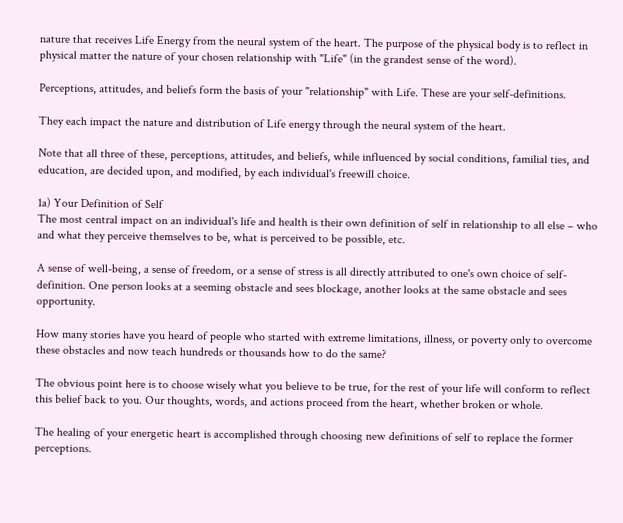nature that receives Life Energy from the neural system of the heart. The purpose of the physical body is to reflect in physical matter the nature of your chosen relationship with "Life" (in the grandest sense of the word).

Perceptions, attitudes, and beliefs form the basis of your "relationship" with Life. These are your self-definitions.

They each impact the nature and distribution of Life energy through the neural system of the heart.

Note that all three of these, perceptions, attitudes, and beliefs, while influenced by social conditions, familial ties, and education, are decided upon, and modified, by each individual's freewill choice.

1a) Your Definition of Self
The most central impact on an individual's life and health is their own definition of self in relationship to all else – who and what they perceive themselves to be, what is perceived to be possible, etc.

A sense of well-being, a sense of freedom, or a sense of stress is all directly attributed to one's own choice of self-definition. One person looks at a seeming obstacle and sees blockage, another looks at the same obstacle and sees opportunity.

How many stories have you heard of people who started with extreme limitations, illness, or poverty only to overcome these obstacles and now teach hundreds or thousands how to do the same?

The obvious point here is to choose wisely what you believe to be true, for the rest of your life will conform to reflect this belief back to you. Our thoughts, words, and actions proceed from the heart, whether broken or whole.

The healing of your energetic heart is accomplished through choosing new definitions of self to replace the former perceptions.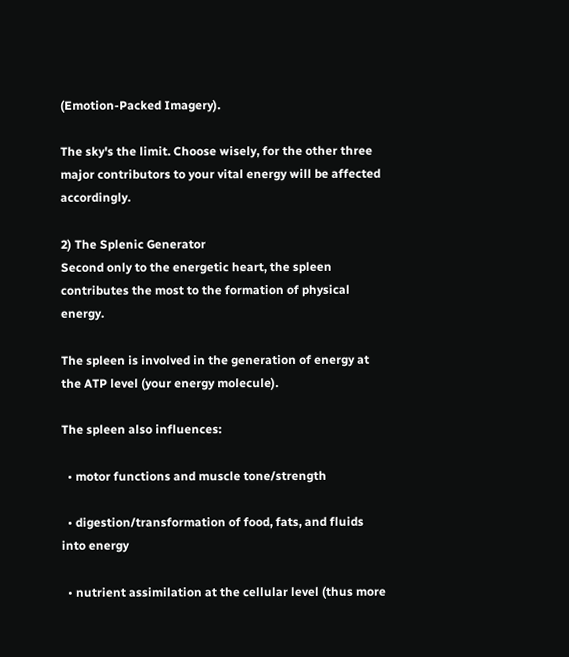(Emotion-Packed Imagery).

The sky's the limit. Choose wisely, for the other three major contributors to your vital energy will be affected accordingly.

2) The Splenic Generator
Second only to the energetic heart, the spleen contributes the most to the formation of physical energy.

The spleen is involved in the generation of energy at the ATP level (your energy molecule).

The spleen also influences:

  • motor functions and muscle tone/strength

  • digestion/transformation of food, fats, and fluids into energy

  • nutrient assimilation at the cellular level (thus more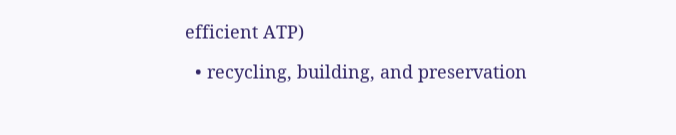efficient ATP)

  • recycling, building, and preservation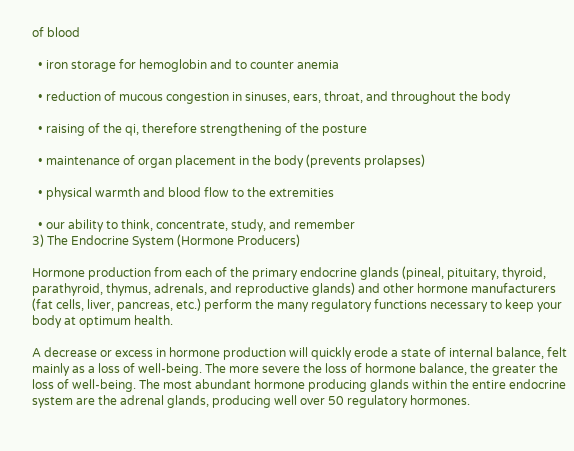of blood

  • iron storage for hemoglobin and to counter anemia

  • reduction of mucous congestion in sinuses, ears, throat, and throughout the body

  • raising of the qi, therefore strengthening of the posture

  • maintenance of organ placement in the body (prevents prolapses)

  • physical warmth and blood flow to the extremities

  • our ability to think, concentrate, study, and remember
3) The Endocrine System (Hormone Producers)

Hormone production from each of the primary endocrine glands (pineal, pituitary, thyroid, parathyroid, thymus, adrenals, and reproductive glands) and other hormone manufacturers (fat cells, liver, pancreas, etc.) perform the many regulatory functions necessary to keep your body at optimum health.

A decrease or excess in hormone production will quickly erode a state of internal balance, felt mainly as a loss of well-being. The more severe the loss of hormone balance, the greater the loss of well-being. The most abundant hormone producing glands within the entire endocrine system are the adrenal glands, producing well over 50 regulatory hormones.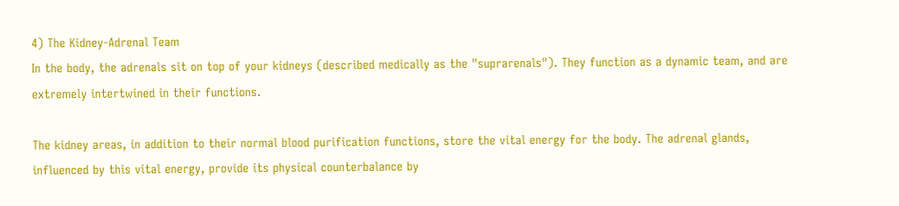4) The Kidney-Adrenal Team
In the body, the adrenals sit on top of your kidneys (described medically as the "suprarenals"). They function as a dynamic team, and are extremely intertwined in their functions.

The kidney areas, in addition to their normal blood purification functions, store the vital energy for the body. The adrenal glands, influenced by this vital energy, provide its physical counterbalance by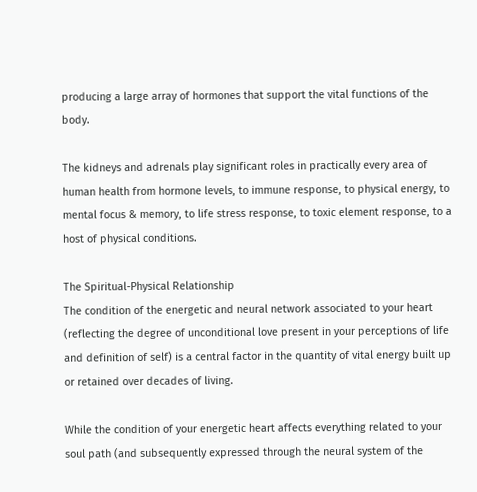producing a large array of hormones that support the vital functions of the body.

The kidneys and adrenals play significant roles in practically every area of human health from hormone levels, to immune response, to physical energy, to mental focus & memory, to life stress response, to toxic element response, to a host of physical conditions.

The Spiritual-Physical Relationship
The condition of the energetic and neural network associated to your heart (reflecting the degree of unconditional love present in your perceptions of life and definition of self) is a central factor in the quantity of vital energy built up or retained over decades of living.

While the condition of your energetic heart affects everything related to your soul path (and subsequently expressed through the neural system of the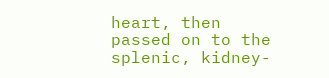heart, then passed on to the splenic, kidney-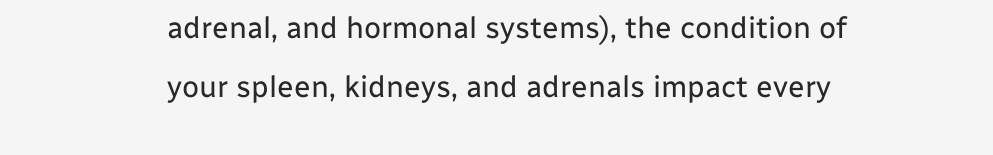adrenal, and hormonal systems), the condition of your spleen, kidneys, and adrenals impact every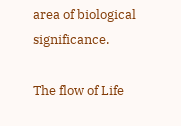area of biological significance.

The flow of Life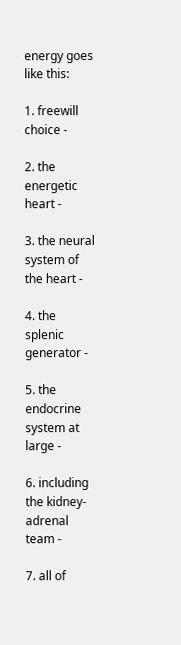energy goes like this:

1. freewill choice -

2. the energetic heart -

3. the neural system of the heart -

4. the splenic generator -

5. the endocrine system at large -

6. including the kidney-adrenal team -

7. all of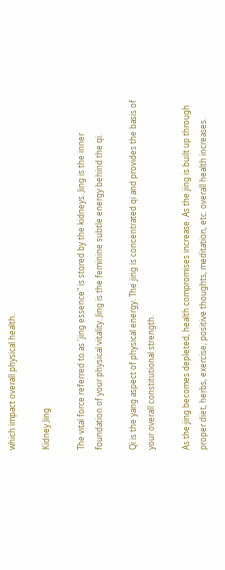which impact overall physical health.

Kidney Jing

The vital force referred to as 'jing essence" is stored by the kidneys. Jing is the inner foundation of your physical vitality. Jing is the feminine subtle energy behind the qi.

Qi is the yang aspect of physical energy. The jing is concentrated qi and provides the basis of your overall constitutional strength.

As the jing becomes depleted, health compromises increase. As the jing is built up through proper diet, herbs, exercise, positive thoughts, meditation, etc. overall health increases.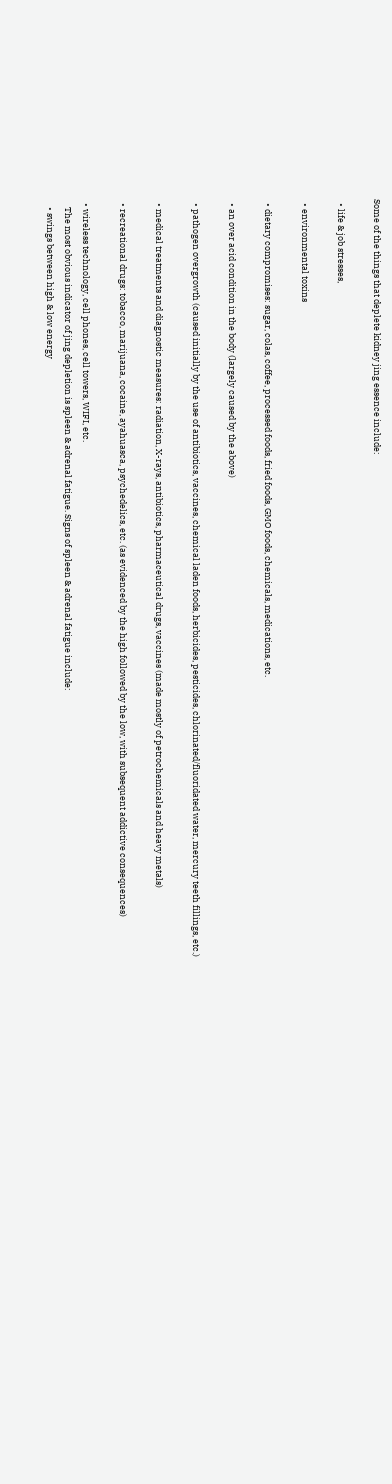Some of the things that deplete kidney jing essence include:

  • life & job stresses,

  • environmental toxins

  • dietary compromises: sugar, colas, coffee, processed foods, fried foods, GMO foods, chemicals, medications, etc.

  • an over acid condition in the body (largely caused by the above)

  • pathogen overgrowth (caused initially by the use of antibiotics, vaccines, chemical laden foods, herbicides, pesticides, chlorinated/fluoridated water, mercury teeth fillings, etc.)

  • medical treatments and diagnostic measures: radiation, X-rays, antibiotics, pharmaceutical drugs, vaccines (made mostly of petrochemicals and heavy metals)

  • recreational drugs: tobacco, marijuana, cocaine, ayahuasca, psychedelics, etc. (as evidenced by the high followed by the low, with subsequent addictive consequences)

  • wireless technology, cell phones, cell towers, WIFI, etc.
    The most obvious indicator of jing depletion is spleen & adrenal fatigue. Signs of spleen & adrenal fatigue include:
    • swings between high & low energy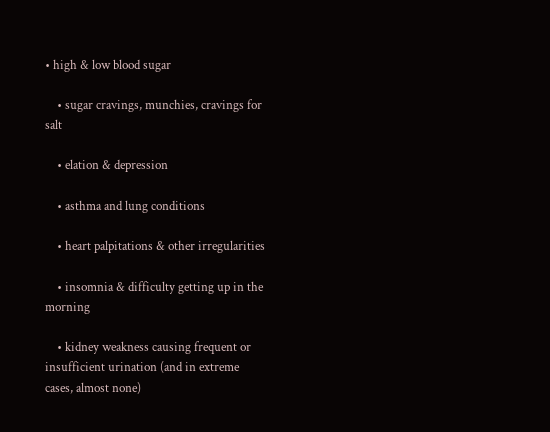• high & low blood sugar

    • sugar cravings, munchies, cravings for salt

    • elation & depression

    • asthma and lung conditions

    • heart palpitations & other irregularities

    • insomnia & difficulty getting up in the morning

    • kidney weakness causing frequent or insufficient urination (and in extreme cases, almost none)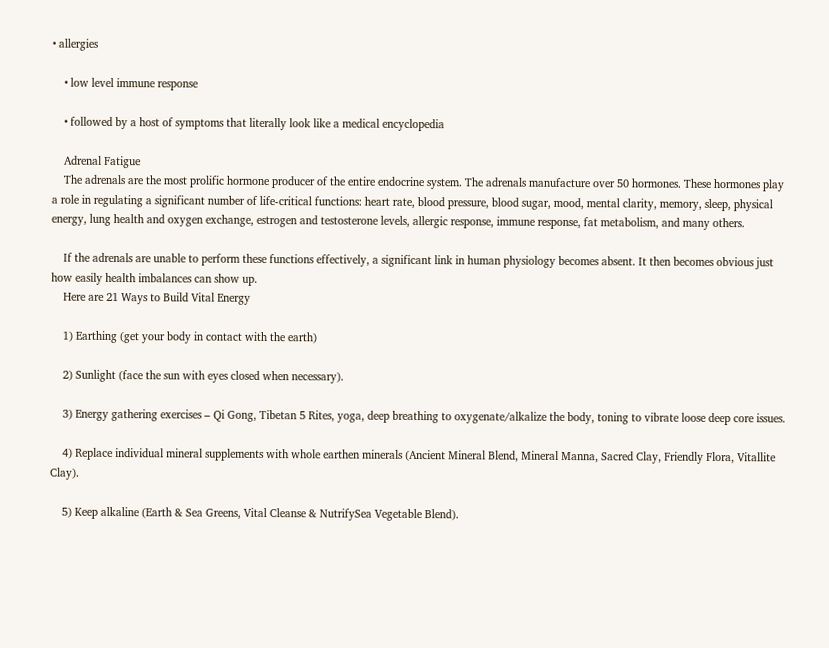• allergies

    • low level immune response

    • followed by a host of symptoms that literally look like a medical encyclopedia

    Adrenal Fatigue
    The adrenals are the most prolific hormone producer of the entire endocrine system. The adrenals manufacture over 50 hormones. These hormones play a role in regulating a significant number of life-critical functions: heart rate, blood pressure, blood sugar, mood, mental clarity, memory, sleep, physical energy, lung health and oxygen exchange, estrogen and testosterone levels, allergic response, immune response, fat metabolism, and many others.

    If the adrenals are unable to perform these functions effectively, a significant link in human physiology becomes absent. It then becomes obvious just how easily health imbalances can show up.
    Here are 21 Ways to Build Vital Energy

    1) Earthing (get your body in contact with the earth)

    2) Sunlight (face the sun with eyes closed when necessary).

    3) Energy gathering exercises – Qi Gong, Tibetan 5 Rites, yoga, deep breathing to oxygenate/alkalize the body, toning to vibrate loose deep core issues.

    4) Replace individual mineral supplements with whole earthen minerals (Ancient Mineral Blend, Mineral Manna, Sacred Clay, Friendly Flora, Vitallite Clay).

    5) Keep alkaline (Earth & Sea Greens, Vital Cleanse & NutrifySea Vegetable Blend).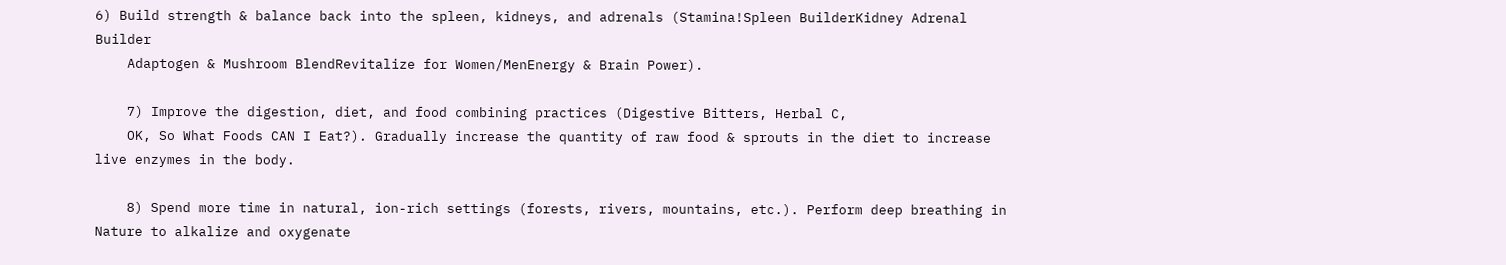6) Build strength & balance back into the spleen, kidneys, and adrenals (Stamina!Spleen BuilderKidney Adrenal Builder
    Adaptogen & Mushroom BlendRevitalize for Women/MenEnergy & Brain Power).

    7) Improve the digestion, diet, and food combining practices (Digestive Bitters, Herbal C,
    OK, So What Foods CAN I Eat?). Gradually increase the quantity of raw food & sprouts in the diet to increase live enzymes in the body.

    8) Spend more time in natural, ion-rich settings (forests, rivers, mountains, etc.). Perform deep breathing in Nature to alkalize and oxygenate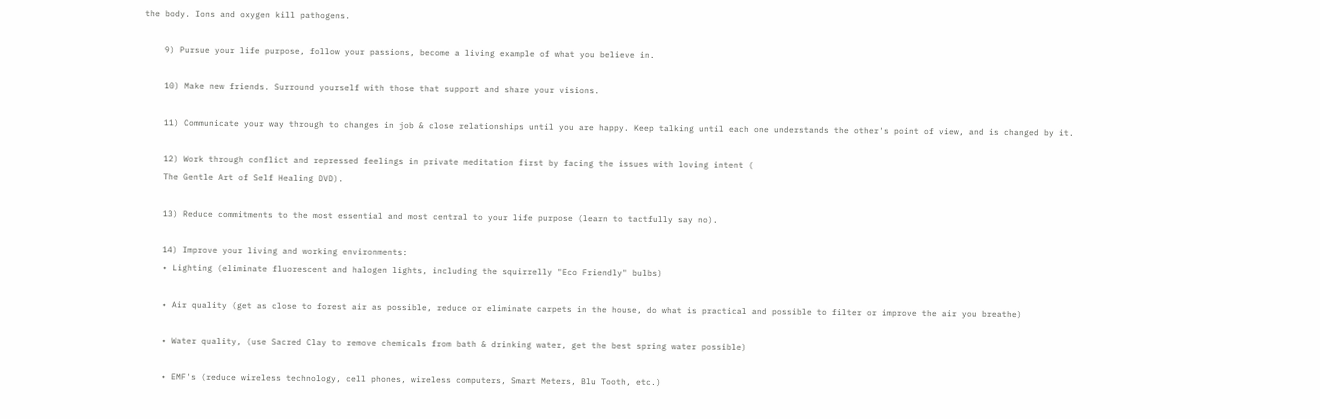the body. Ions and oxygen kill pathogens.

    9) Pursue your life purpose, follow your passions, become a living example of what you believe in.

    10) Make new friends. Surround yourself with those that support and share your visions.

    11) Communicate your way through to changes in job & close relationships until you are happy. Keep talking until each one understands the other's point of view, and is changed by it.

    12) Work through conflict and repressed feelings in private meditation first by facing the issues with loving intent (
    The Gentle Art of Self Healing DVD).

    13) Reduce commitments to the most essential and most central to your life purpose (learn to tactfully say no).

    14) Improve your living and working environments:
    • Lighting (eliminate fluorescent and halogen lights, including the squirrelly "Eco Friendly" bulbs)

    • Air quality (get as close to forest air as possible, reduce or eliminate carpets in the house, do what is practical and possible to filter or improve the air you breathe)

    • Water quality, (use Sacred Clay to remove chemicals from bath & drinking water, get the best spring water possible)

    • EMF's (reduce wireless technology, cell phones, wireless computers, Smart Meters, Blu Tooth, etc.)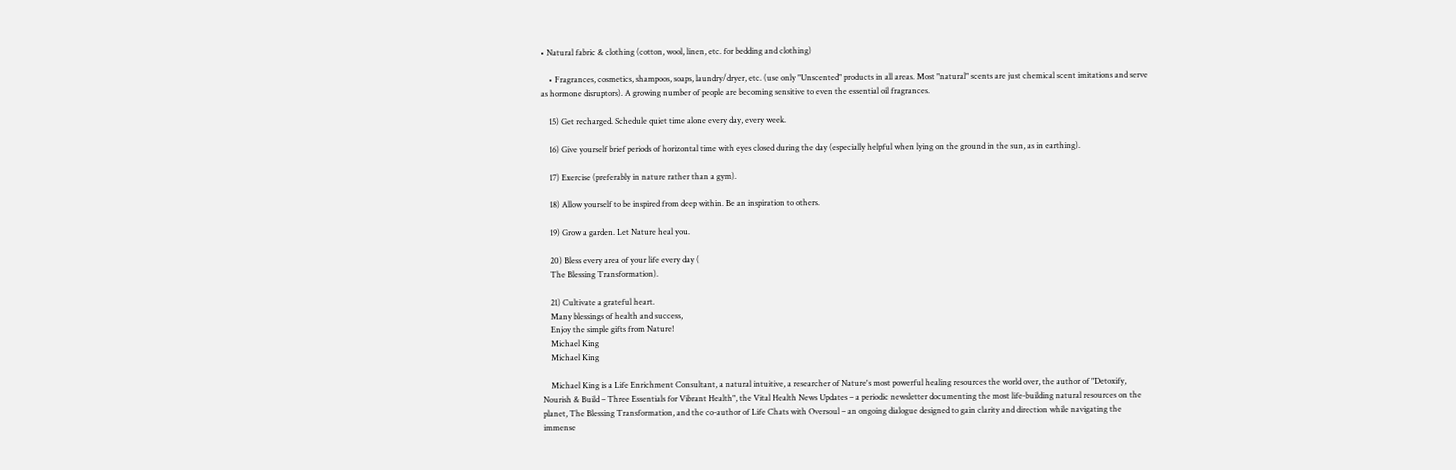• Natural fabric & clothing (cotton, wool, linen, etc. for bedding and clothing)

    • Fragrances, cosmetics, shampoos, soaps, laundry/dryer, etc. (use only "Unscented" products in all areas. Most "natural" scents are just chemical scent imitations and serve as hormone disruptors). A growing number of people are becoming sensitive to even the essential oil fragrances.

    15) Get recharged. Schedule quiet time alone every day, every week.

    16) Give yourself brief periods of horizontal time with eyes closed during the day (especially helpful when lying on the ground in the sun, as in earthing).

    17) Exercise (preferably in nature rather than a gym).

    18) Allow yourself to be inspired from deep within. Be an inspiration to others.

    19) Grow a garden. Let Nature heal you.

    20) Bless every area of your life every day (
    The Blessing Transformation).

    21) Cultivate a grateful heart.
    Many blessings of health and success,
    Enjoy the simple gifts from Nature!
    Michael King
    Michael King

    Michael King is a Life Enrichment Consultant, a natural intuitive, a researcher of Nature's most powerful healing resources the world over, the author of "Detoxify, Nourish & Build – Three Essentials for Vibrant Health", the Vital Health News Updates – a periodic newsletter documenting the most life-building natural resources on the planet, The Blessing Transformation, and the co-author of Life Chats with Oversoul – an ongoing dialogue designed to gain clarity and direction while navigating the immense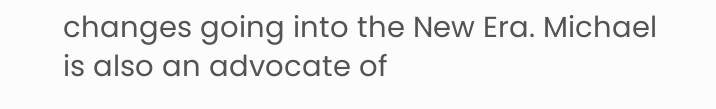changes going into the New Era. Michael is also an advocate of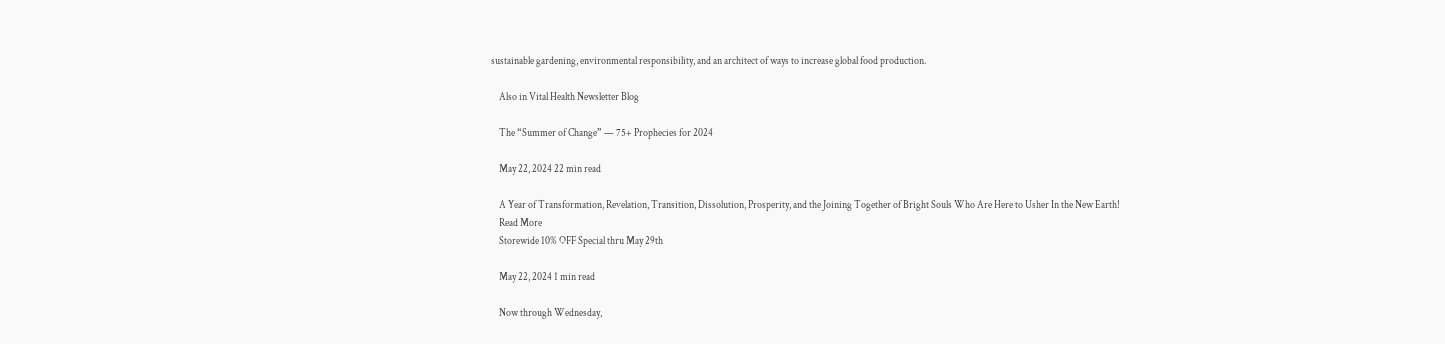sustainable gardening, environmental responsibility, and an architect of ways to increase global food production.

    Also in Vital Health Newsletter Blog

    The “Summer of Change” — 75+ Prophecies for 2024

    May 22, 2024 22 min read

    A Year of Transformation, Revelation, Transition, Dissolution, Prosperity, and the Joining Together of Bright Souls Who Are Here to Usher In the New Earth!
    Read More
    Storewide 10% OFF Special thru May 29th

    May 22, 2024 1 min read

    Now through Wednesday,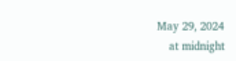May 29, 2024
    at midnight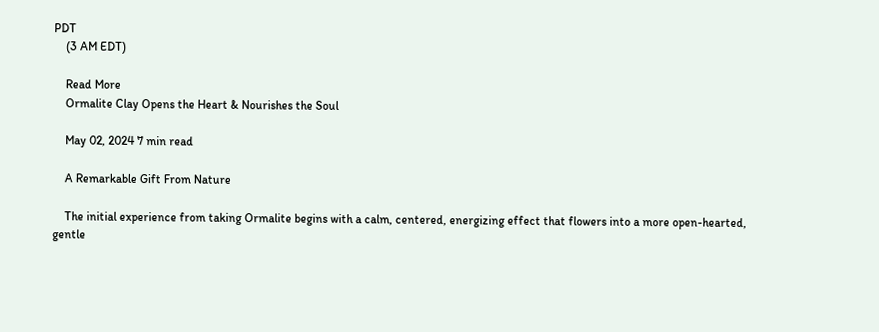PDT
    (3 AM EDT)

    Read More
    Ormalite Clay Opens the Heart & Nourishes the Soul

    May 02, 2024 7 min read

    A Remarkable Gift From Nature

    The initial experience from taking Ormalite begins with a calm, centered, energizing effect that flowers into a more open-hearted, gentle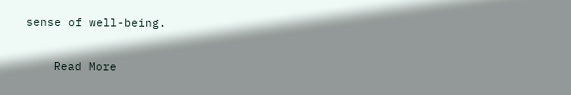sense of well-being.

    Read More